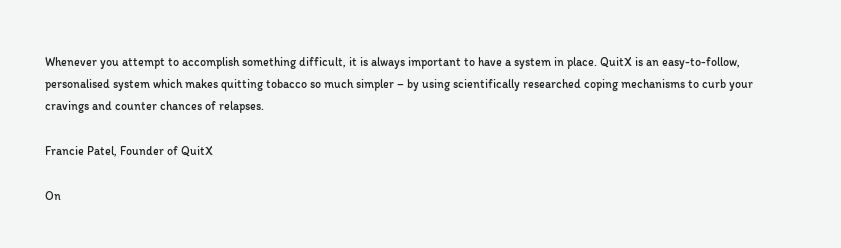Whenever you attempt to accomplish something difficult, it is always important to have a system in place. QuitX is an easy-to-follow, personalised system which makes quitting tobacco so much simpler – by using scientifically researched coping mechanisms to curb your cravings and counter chances of relapses.

Francie Patel, Founder of QuitX

On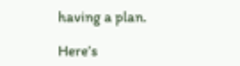having a plan.

Here’s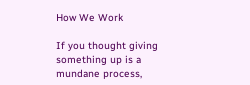How We Work

If you thought giving something up is a mundane process,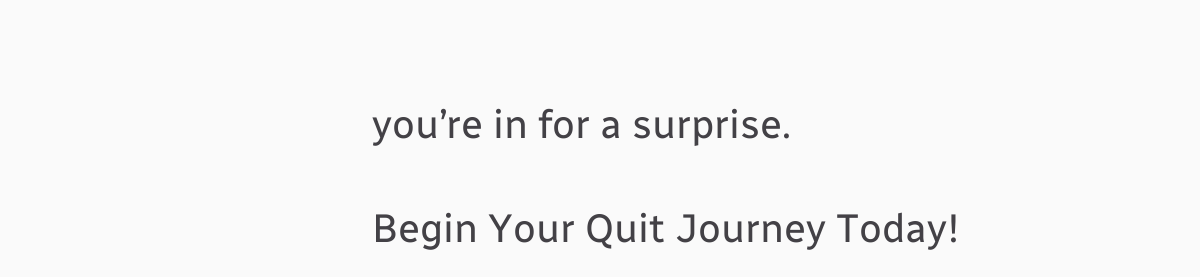you’re in for a surprise.

Begin Your Quit Journey Today!